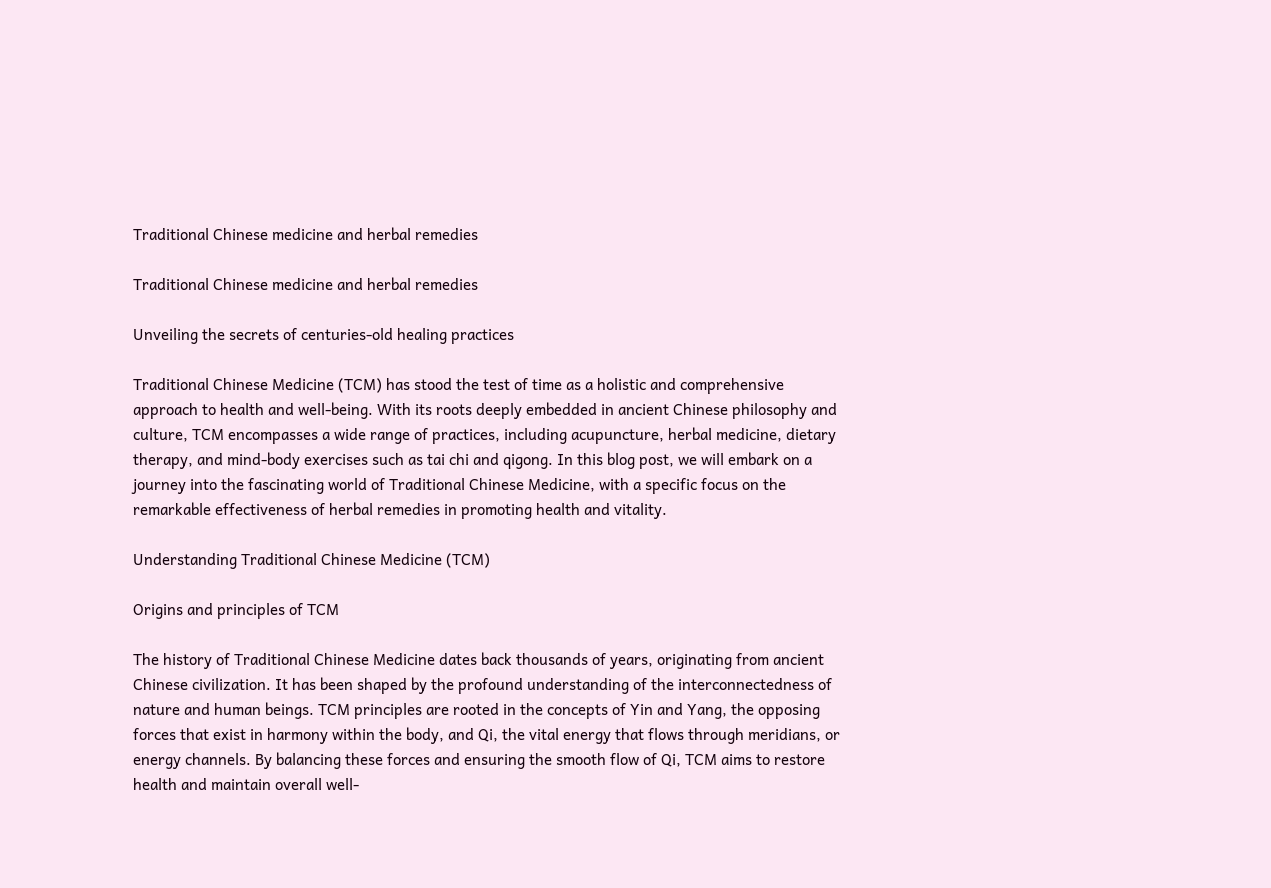Traditional Chinese medicine and herbal remedies

Traditional Chinese medicine and herbal remedies

Unveiling the secrets of centuries-old healing practices

Traditional Chinese Medicine (TCM) has stood the test of time as a holistic and comprehensive approach to health and well-being. With its roots deeply embedded in ancient Chinese philosophy and culture, TCM encompasses a wide range of practices, including acupuncture, herbal medicine, dietary therapy, and mind-body exercises such as tai chi and qigong. In this blog post, we will embark on a journey into the fascinating world of Traditional Chinese Medicine, with a specific focus on the remarkable effectiveness of herbal remedies in promoting health and vitality.

Understanding Traditional Chinese Medicine (TCM)

Origins and principles of TCM

The history of Traditional Chinese Medicine dates back thousands of years, originating from ancient Chinese civilization. It has been shaped by the profound understanding of the interconnectedness of nature and human beings. TCM principles are rooted in the concepts of Yin and Yang, the opposing forces that exist in harmony within the body, and Qi, the vital energy that flows through meridians, or energy channels. By balancing these forces and ensuring the smooth flow of Qi, TCM aims to restore health and maintain overall well-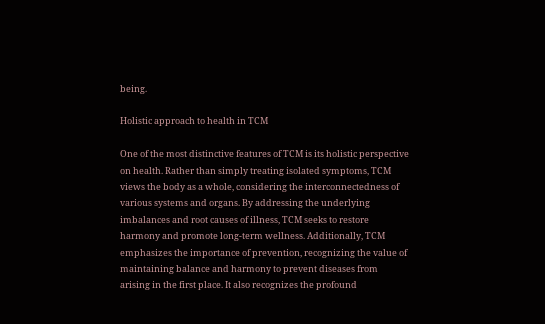being.

Holistic approach to health in TCM

One of the most distinctive features of TCM is its holistic perspective on health. Rather than simply treating isolated symptoms, TCM views the body as a whole, considering the interconnectedness of various systems and organs. By addressing the underlying imbalances and root causes of illness, TCM seeks to restore harmony and promote long-term wellness. Additionally, TCM emphasizes the importance of prevention, recognizing the value of maintaining balance and harmony to prevent diseases from arising in the first place. It also recognizes the profound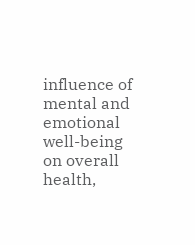influence of mental and emotional well-being on overall health,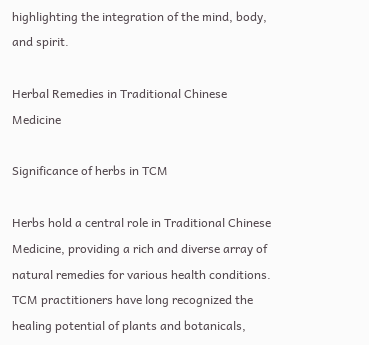highlighting the integration of the mind, body, and spirit.

Herbal Remedies in Traditional Chinese Medicine

Significance of herbs in TCM

Herbs hold a central role in Traditional Chinese Medicine, providing a rich and diverse array of natural remedies for various health conditions. TCM practitioners have long recognized the healing potential of plants and botanicals,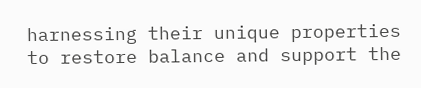harnessing their unique properties to restore balance and support the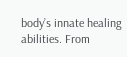body’s innate healing abilities. From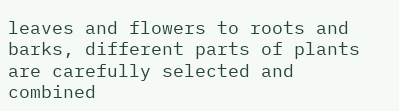leaves and flowers to roots and barks, different parts of plants are carefully selected and combined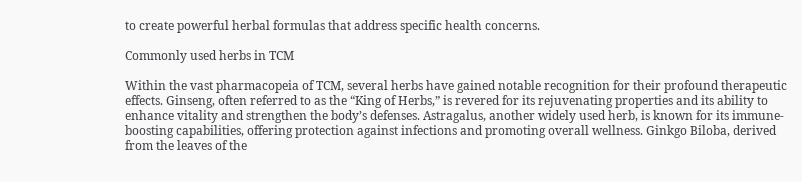to create powerful herbal formulas that address specific health concerns.

Commonly used herbs in TCM

Within the vast pharmacopeia of TCM, several herbs have gained notable recognition for their profound therapeutic effects. Ginseng, often referred to as the “King of Herbs,” is revered for its rejuvenating properties and its ability to enhance vitality and strengthen the body’s defenses. Astragalus, another widely used herb, is known for its immune-boosting capabilities, offering protection against infections and promoting overall wellness. Ginkgo Biloba, derived from the leaves of the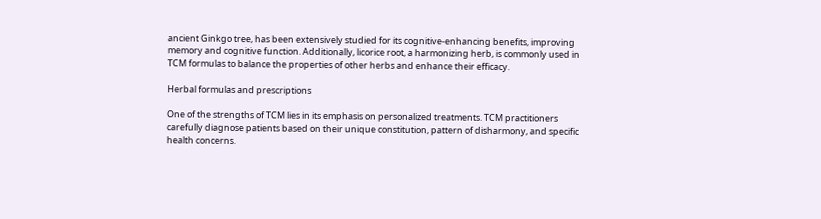ancient Ginkgo tree, has been extensively studied for its cognitive-enhancing benefits, improving memory and cognitive function. Additionally, licorice root, a harmonizing herb, is commonly used in TCM formulas to balance the properties of other herbs and enhance their efficacy.

Herbal formulas and prescriptions

One of the strengths of TCM lies in its emphasis on personalized treatments. TCM practitioners carefully diagnose patients based on their unique constitution, pattern of disharmony, and specific health concerns.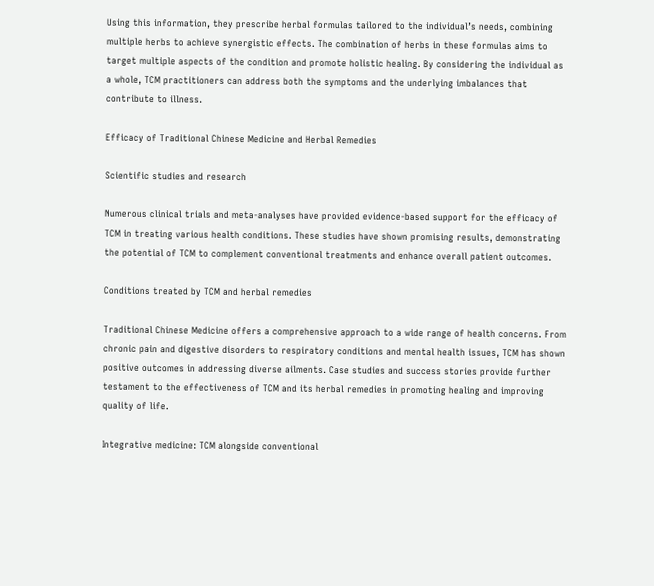Using this information, they prescribe herbal formulas tailored to the individual’s needs, combining multiple herbs to achieve synergistic effects. The combination of herbs in these formulas aims to target multiple aspects of the condition and promote holistic healing. By considering the individual as a whole, TCM practitioners can address both the symptoms and the underlying imbalances that contribute to illness.

Efficacy of Traditional Chinese Medicine and Herbal Remedies

Scientific studies and research

Numerous clinical trials and meta-analyses have provided evidence-based support for the efficacy of TCM in treating various health conditions. These studies have shown promising results, demonstrating the potential of TCM to complement conventional treatments and enhance overall patient outcomes.

Conditions treated by TCM and herbal remedies

Traditional Chinese Medicine offers a comprehensive approach to a wide range of health concerns. From chronic pain and digestive disorders to respiratory conditions and mental health issues, TCM has shown positive outcomes in addressing diverse ailments. Case studies and success stories provide further testament to the effectiveness of TCM and its herbal remedies in promoting healing and improving quality of life.

Integrative medicine: TCM alongside conventional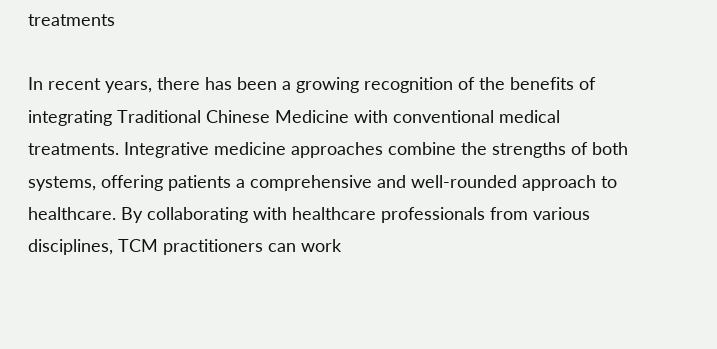treatments

In recent years, there has been a growing recognition of the benefits of integrating Traditional Chinese Medicine with conventional medical treatments. Integrative medicine approaches combine the strengths of both systems, offering patients a comprehensive and well-rounded approach to healthcare. By collaborating with healthcare professionals from various disciplines, TCM practitioners can work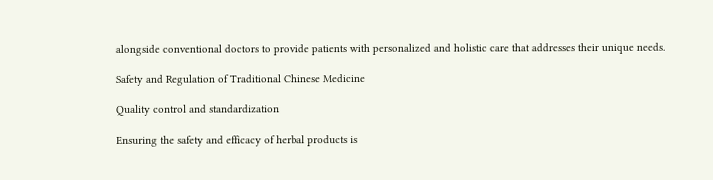alongside conventional doctors to provide patients with personalized and holistic care that addresses their unique needs.

Safety and Regulation of Traditional Chinese Medicine

Quality control and standardization

Ensuring the safety and efficacy of herbal products is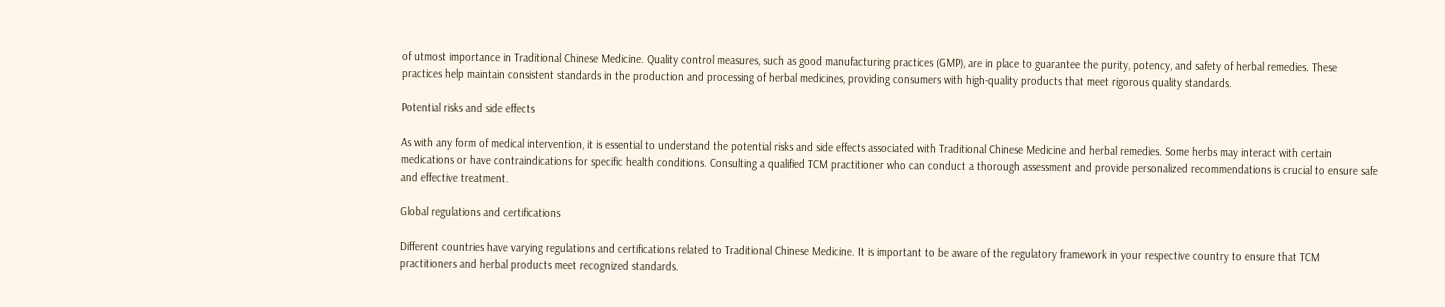of utmost importance in Traditional Chinese Medicine. Quality control measures, such as good manufacturing practices (GMP), are in place to guarantee the purity, potency, and safety of herbal remedies. These practices help maintain consistent standards in the production and processing of herbal medicines, providing consumers with high-quality products that meet rigorous quality standards.

Potential risks and side effects

As with any form of medical intervention, it is essential to understand the potential risks and side effects associated with Traditional Chinese Medicine and herbal remedies. Some herbs may interact with certain medications or have contraindications for specific health conditions. Consulting a qualified TCM practitioner who can conduct a thorough assessment and provide personalized recommendations is crucial to ensure safe and effective treatment.

Global regulations and certifications

Different countries have varying regulations and certifications related to Traditional Chinese Medicine. It is important to be aware of the regulatory framework in your respective country to ensure that TCM practitioners and herbal products meet recognized standards.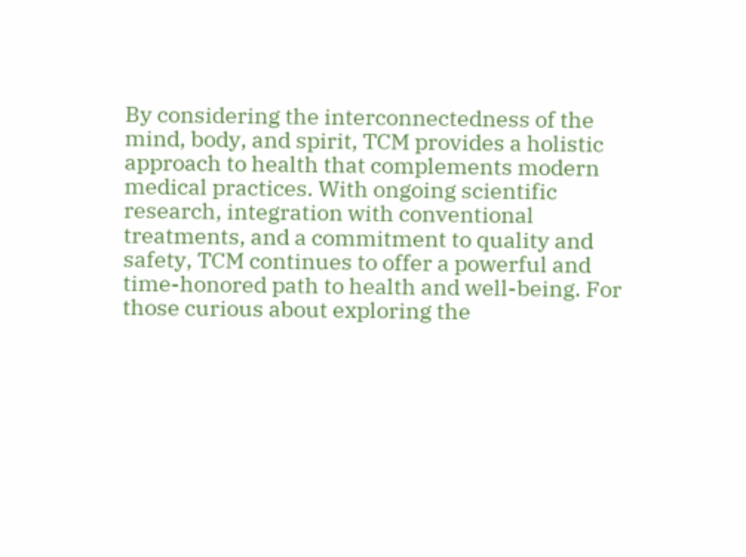By considering the interconnectedness of the mind, body, and spirit, TCM provides a holistic approach to health that complements modern medical practices. With ongoing scientific research, integration with conventional treatments, and a commitment to quality and safety, TCM continues to offer a powerful and time-honored path to health and well-being. For those curious about exploring the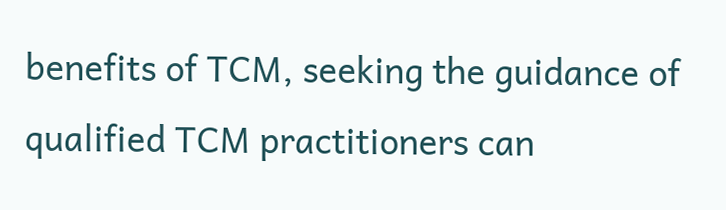benefits of TCM, seeking the guidance of qualified TCM practitioners can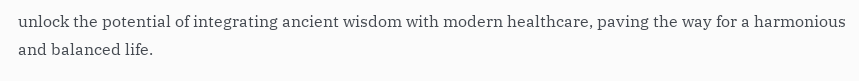unlock the potential of integrating ancient wisdom with modern healthcare, paving the way for a harmonious and balanced life.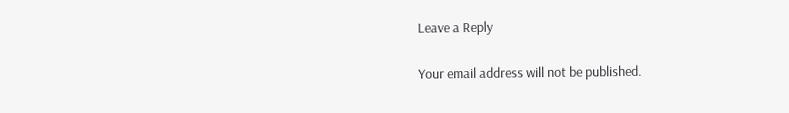Leave a Reply

Your email address will not be published.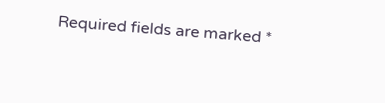Required fields are marked *